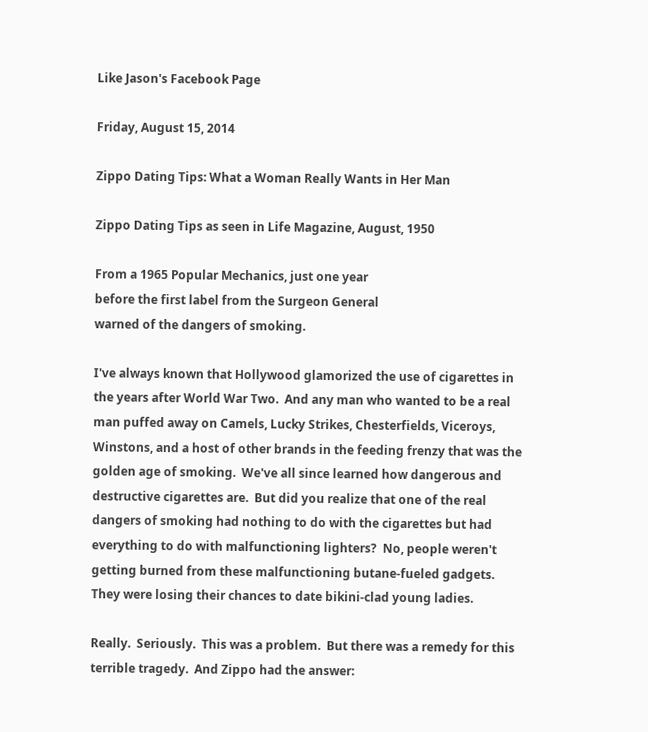Like Jason's Facebook Page

Friday, August 15, 2014

Zippo Dating Tips: What a Woman Really Wants in Her Man

Zippo Dating Tips as seen in Life Magazine, August, 1950

From a 1965 Popular Mechanics, just one year
before the first label from the Surgeon General
warned of the dangers of smoking.

I've always known that Hollywood glamorized the use of cigarettes in the years after World War Two.  And any man who wanted to be a real man puffed away on Camels, Lucky Strikes, Chesterfields, Viceroys, Winstons, and a host of other brands in the feeding frenzy that was the golden age of smoking.  We've all since learned how dangerous and destructive cigarettes are.  But did you realize that one of the real dangers of smoking had nothing to do with the cigarettes but had everything to do with malfunctioning lighters?  No, people weren't getting burned from these malfunctioning butane-fueled gadgets.  They were losing their chances to date bikini-clad young ladies.

Really.  Seriously.  This was a problem.  But there was a remedy for this terrible tragedy.  And Zippo had the answer: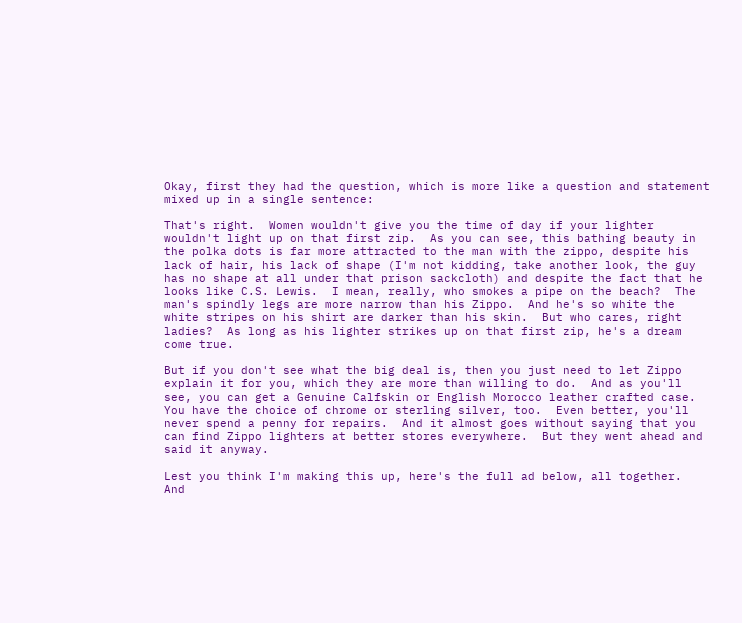Okay, first they had the question, which is more like a question and statement mixed up in a single sentence:

That's right.  Women wouldn't give you the time of day if your lighter wouldn't light up on that first zip.  As you can see, this bathing beauty in the polka dots is far more attracted to the man with the zippo, despite his lack of hair, his lack of shape (I'm not kidding, take another look, the guy has no shape at all under that prison sackcloth) and despite the fact that he looks like C.S. Lewis.  I mean, really, who smokes a pipe on the beach?  The man's spindly legs are more narrow than his Zippo.  And he's so white the white stripes on his shirt are darker than his skin.  But who cares, right ladies?  As long as his lighter strikes up on that first zip, he's a dream come true.

But if you don't see what the big deal is, then you just need to let Zippo explain it for you, which they are more than willing to do.  And as you'll see, you can get a Genuine Calfskin or English Morocco leather crafted case.  You have the choice of chrome or sterling silver, too.  Even better, you'll never spend a penny for repairs.  And it almost goes without saying that you can find Zippo lighters at better stores everywhere.  But they went ahead and said it anyway.

Lest you think I'm making this up, here's the full ad below, all together.  And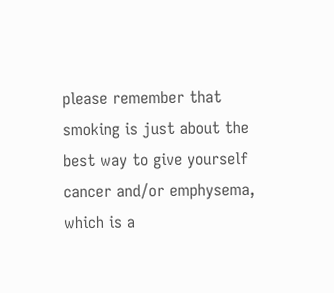please remember that smoking is just about the best way to give yourself cancer and/or emphysema, which is a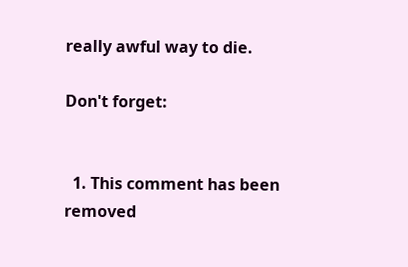really awful way to die.

Don't forget:


  1. This comment has been removed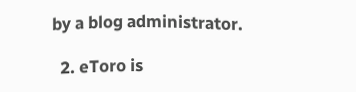by a blog administrator.

  2. eToro is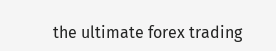the ultimate forex trading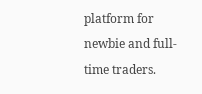platform for newbie and full-time traders.